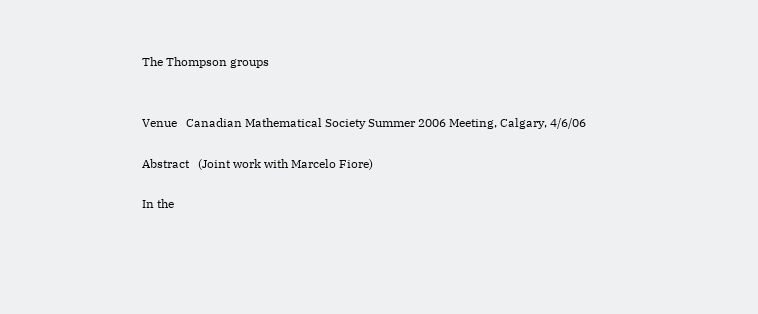The Thompson groups


Venue   Canadian Mathematical Society Summer 2006 Meeting, Calgary, 4/6/06

Abstract   (Joint work with Marcelo Fiore)

In the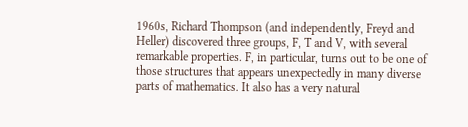1960s, Richard Thompson (and independently, Freyd and Heller) discovered three groups, F, T and V, with several remarkable properties. F, in particular, turns out to be one of those structures that appears unexpectedly in many diverse parts of mathematics. It also has a very natural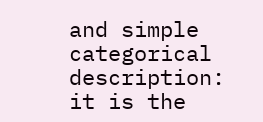and simple categorical description: it is the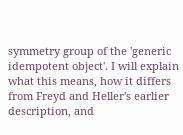symmetry group of the 'generic idempotent object'. I will explain what this means, how it differs from Freyd and Heller's earlier description, and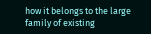how it belongs to the large family of existing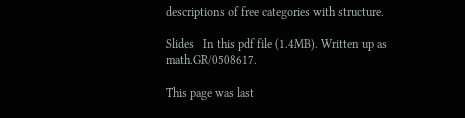descriptions of free categories with structure.

Slides   In this pdf file (1.4MB). Written up as math.GR/0508617.

This page was last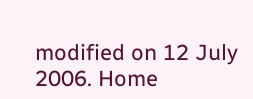modified on 12 July 2006. Home